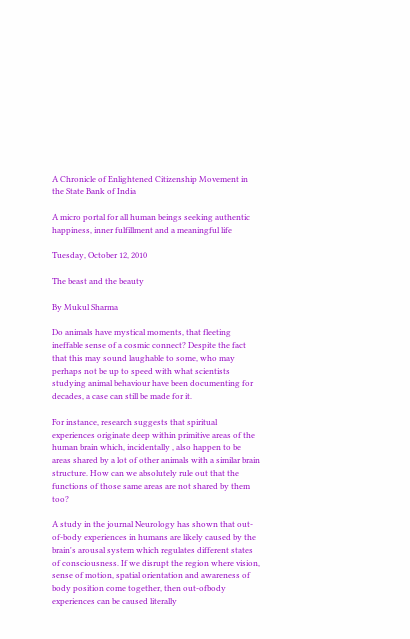A Chronicle of Enlightened Citizenship Movement in the State Bank of India

A micro portal for all human beings seeking authentic happiness, inner fulfillment and a meaningful life

Tuesday, October 12, 2010

The beast and the beauty

By Mukul Sharma

Do animals have mystical moments, that fleeting ineffable sense of a cosmic connect? Despite the fact that this may sound laughable to some, who may perhaps not be up to speed with what scientists studying animal behaviour have been documenting for decades, a case can still be made for it.

For instance, research suggests that spiritual experiences originate deep within primitive areas of the human brain which, incidentally , also happen to be areas shared by a lot of other animals with a similar brain structure. How can we absolutely rule out that the functions of those same areas are not shared by them too?

A study in the journal Neurology has shown that out-of-body experiences in humans are likely caused by the brain's arousal system which regulates different states of consciousness. If we disrupt the region where vision, sense of motion, spatial orientation and awareness of body position come together, then out-ofbody experiences can be caused literally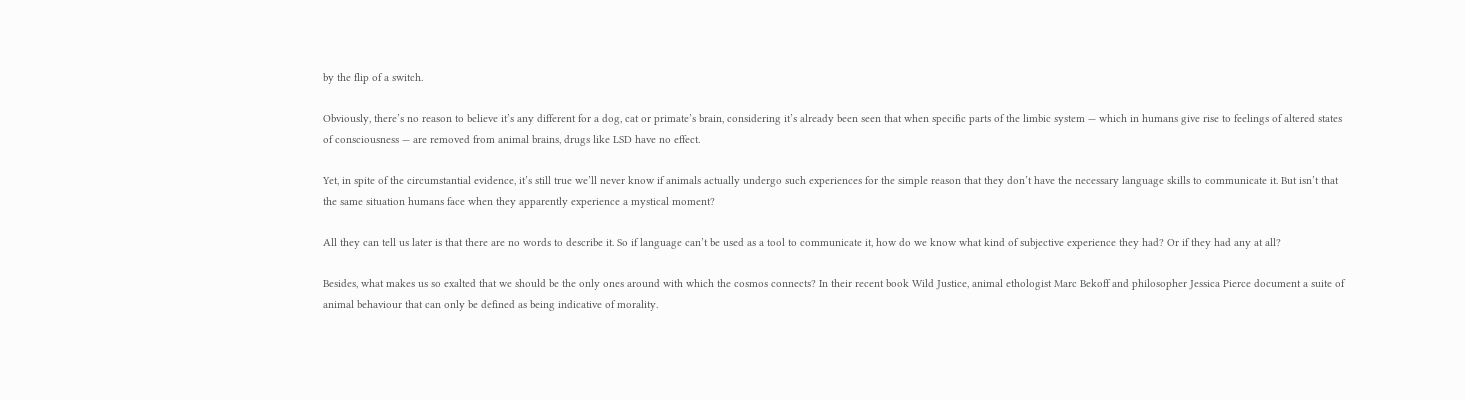by the flip of a switch.

Obviously, there’s no reason to believe it’s any different for a dog, cat or primate’s brain, considering it’s already been seen that when specific parts of the limbic system — which in humans give rise to feelings of altered states of consciousness — are removed from animal brains, drugs like LSD have no effect.

Yet, in spite of the circumstantial evidence, it’s still true we’ll never know if animals actually undergo such experiences for the simple reason that they don’t have the necessary language skills to communicate it. But isn’t that the same situation humans face when they apparently experience a mystical moment?

All they can tell us later is that there are no words to describe it. So if language can’t be used as a tool to communicate it, how do we know what kind of subjective experience they had? Or if they had any at all?

Besides, what makes us so exalted that we should be the only ones around with which the cosmos connects? In their recent book Wild Justice, animal ethologist Marc Bekoff and philosopher Jessica Pierce document a suite of animal behaviour that can only be defined as being indicative of morality.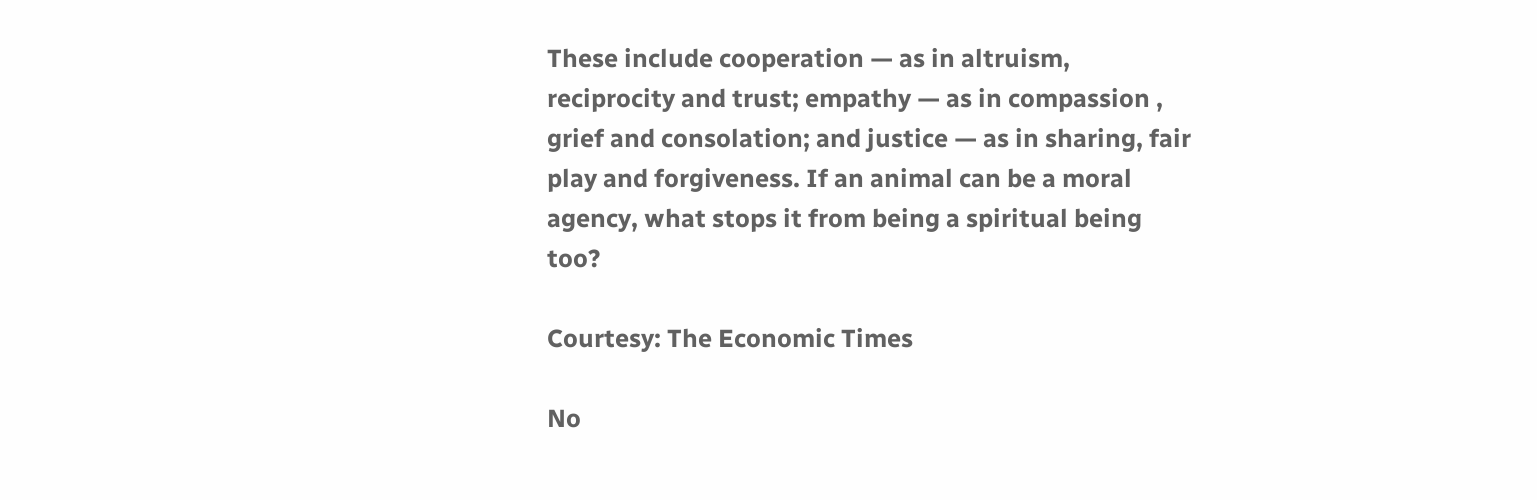These include cooperation — as in altruism, reciprocity and trust; empathy — as in compassion , grief and consolation; and justice — as in sharing, fair play and forgiveness. If an animal can be a moral agency, what stops it from being a spiritual being too?

Courtesy: The Economic Times

No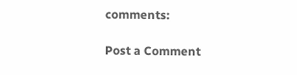comments:

Post a Comment